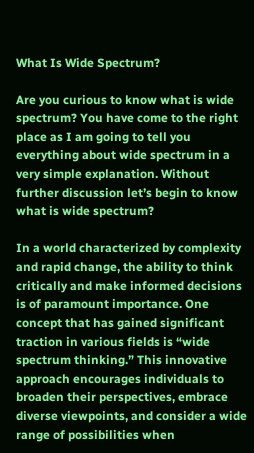What Is Wide Spectrum?

Are you curious to know what is wide spectrum? You have come to the right place as I am going to tell you everything about wide spectrum in a very simple explanation. Without further discussion let’s begin to know what is wide spectrum?

In a world characterized by complexity and rapid change, the ability to think critically and make informed decisions is of paramount importance. One concept that has gained significant traction in various fields is “wide spectrum thinking.” This innovative approach encourages individuals to broaden their perspectives, embrace diverse viewpoints, and consider a wide range of possibilities when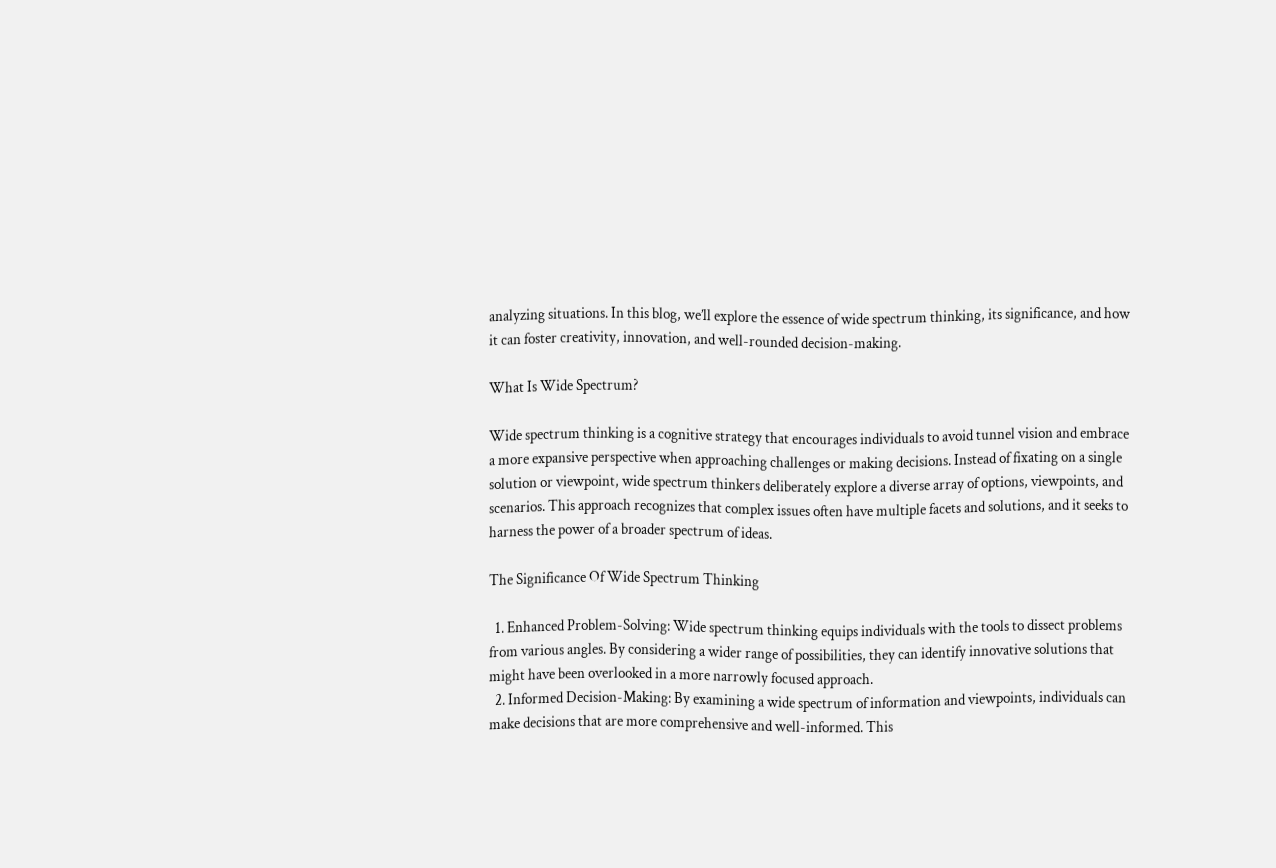analyzing situations. In this blog, we’ll explore the essence of wide spectrum thinking, its significance, and how it can foster creativity, innovation, and well-rounded decision-making.

What Is Wide Spectrum?

Wide spectrum thinking is a cognitive strategy that encourages individuals to avoid tunnel vision and embrace a more expansive perspective when approaching challenges or making decisions. Instead of fixating on a single solution or viewpoint, wide spectrum thinkers deliberately explore a diverse array of options, viewpoints, and scenarios. This approach recognizes that complex issues often have multiple facets and solutions, and it seeks to harness the power of a broader spectrum of ideas.

The Significance Of Wide Spectrum Thinking

  1. Enhanced Problem-Solving: Wide spectrum thinking equips individuals with the tools to dissect problems from various angles. By considering a wider range of possibilities, they can identify innovative solutions that might have been overlooked in a more narrowly focused approach.
  2. Informed Decision-Making: By examining a wide spectrum of information and viewpoints, individuals can make decisions that are more comprehensive and well-informed. This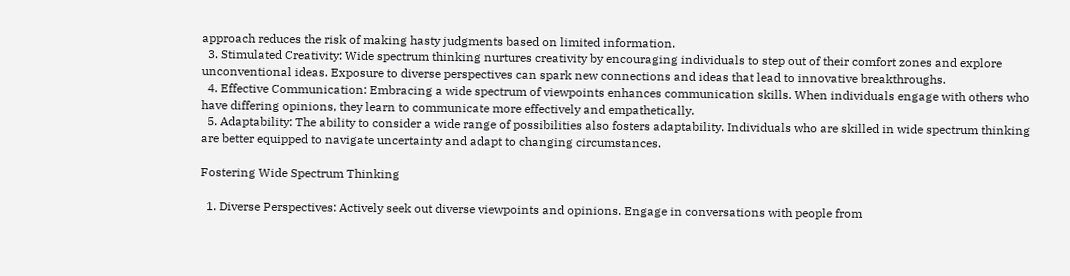approach reduces the risk of making hasty judgments based on limited information.
  3. Stimulated Creativity: Wide spectrum thinking nurtures creativity by encouraging individuals to step out of their comfort zones and explore unconventional ideas. Exposure to diverse perspectives can spark new connections and ideas that lead to innovative breakthroughs.
  4. Effective Communication: Embracing a wide spectrum of viewpoints enhances communication skills. When individuals engage with others who have differing opinions, they learn to communicate more effectively and empathetically.
  5. Adaptability: The ability to consider a wide range of possibilities also fosters adaptability. Individuals who are skilled in wide spectrum thinking are better equipped to navigate uncertainty and adapt to changing circumstances.

Fostering Wide Spectrum Thinking

  1. Diverse Perspectives: Actively seek out diverse viewpoints and opinions. Engage in conversations with people from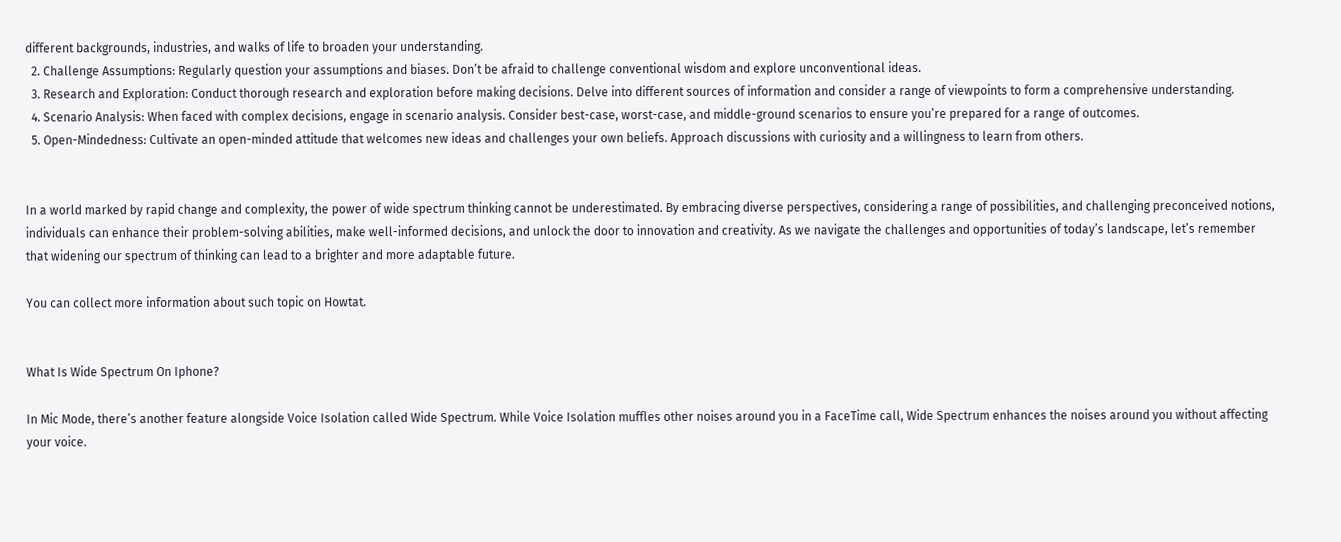different backgrounds, industries, and walks of life to broaden your understanding.
  2. Challenge Assumptions: Regularly question your assumptions and biases. Don’t be afraid to challenge conventional wisdom and explore unconventional ideas.
  3. Research and Exploration: Conduct thorough research and exploration before making decisions. Delve into different sources of information and consider a range of viewpoints to form a comprehensive understanding.
  4. Scenario Analysis: When faced with complex decisions, engage in scenario analysis. Consider best-case, worst-case, and middle-ground scenarios to ensure you’re prepared for a range of outcomes.
  5. Open-Mindedness: Cultivate an open-minded attitude that welcomes new ideas and challenges your own beliefs. Approach discussions with curiosity and a willingness to learn from others.


In a world marked by rapid change and complexity, the power of wide spectrum thinking cannot be underestimated. By embracing diverse perspectives, considering a range of possibilities, and challenging preconceived notions, individuals can enhance their problem-solving abilities, make well-informed decisions, and unlock the door to innovation and creativity. As we navigate the challenges and opportunities of today’s landscape, let’s remember that widening our spectrum of thinking can lead to a brighter and more adaptable future.

You can collect more information about such topic on Howtat.


What Is Wide Spectrum On Iphone?

In Mic Mode, there’s another feature alongside Voice Isolation called Wide Spectrum. While Voice Isolation muffles other noises around you in a FaceTime call, Wide Spectrum enhances the noises around you without affecting your voice.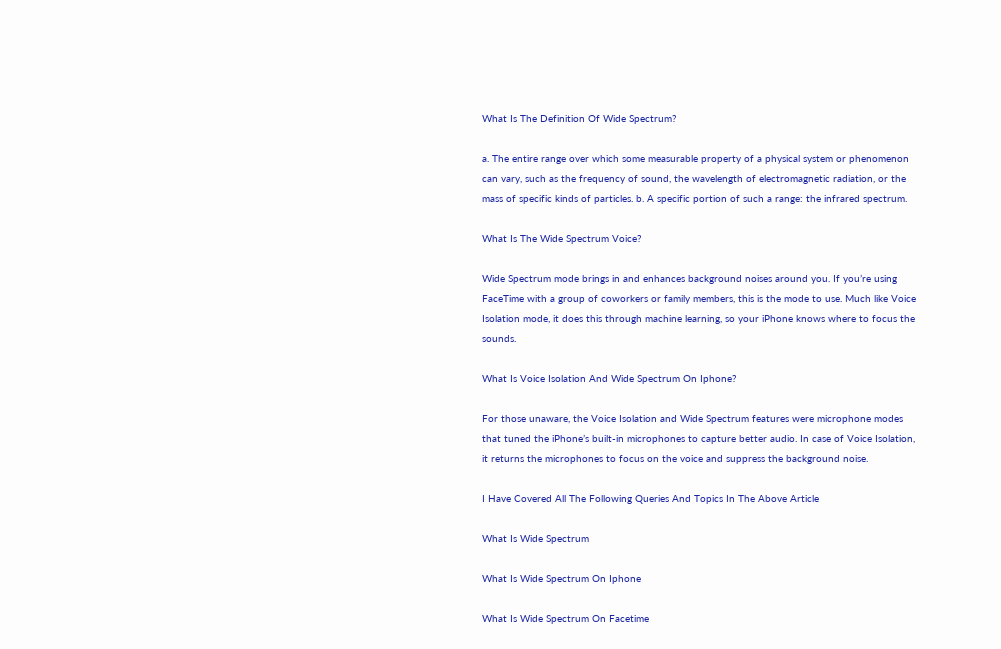What Is The Definition Of Wide Spectrum?

a. The entire range over which some measurable property of a physical system or phenomenon can vary, such as the frequency of sound, the wavelength of electromagnetic radiation, or the mass of specific kinds of particles. b. A specific portion of such a range: the infrared spectrum.

What Is The Wide Spectrum Voice?

Wide Spectrum mode brings in and enhances background noises around you. If you’re using FaceTime with a group of coworkers or family members, this is the mode to use. Much like Voice Isolation mode, it does this through machine learning, so your iPhone knows where to focus the sounds.

What Is Voice Isolation And Wide Spectrum On Iphone?

For those unaware, the Voice Isolation and Wide Spectrum features were microphone modes that tuned the iPhone’s built-in microphones to capture better audio. In case of Voice Isolation, it returns the microphones to focus on the voice and suppress the background noise.

I Have Covered All The Following Queries And Topics In The Above Article

What Is Wide Spectrum

What Is Wide Spectrum On Iphone

What Is Wide Spectrum On Facetime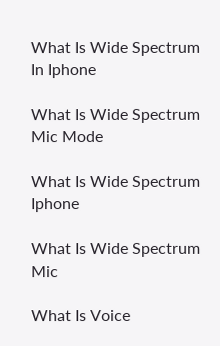What Is Wide Spectrum In Iphone

What Is Wide Spectrum Mic Mode

What Is Wide Spectrum Iphone

What Is Wide Spectrum Mic

What Is Voice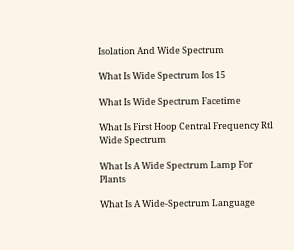Isolation And Wide Spectrum

What Is Wide Spectrum Ios 15

What Is Wide Spectrum Facetime

What Is First Hoop Central Frequency Rtl Wide Spectrum

What Is A Wide Spectrum Lamp For Plants

What Is A Wide-Spectrum Language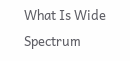What Is Wide Spectrum